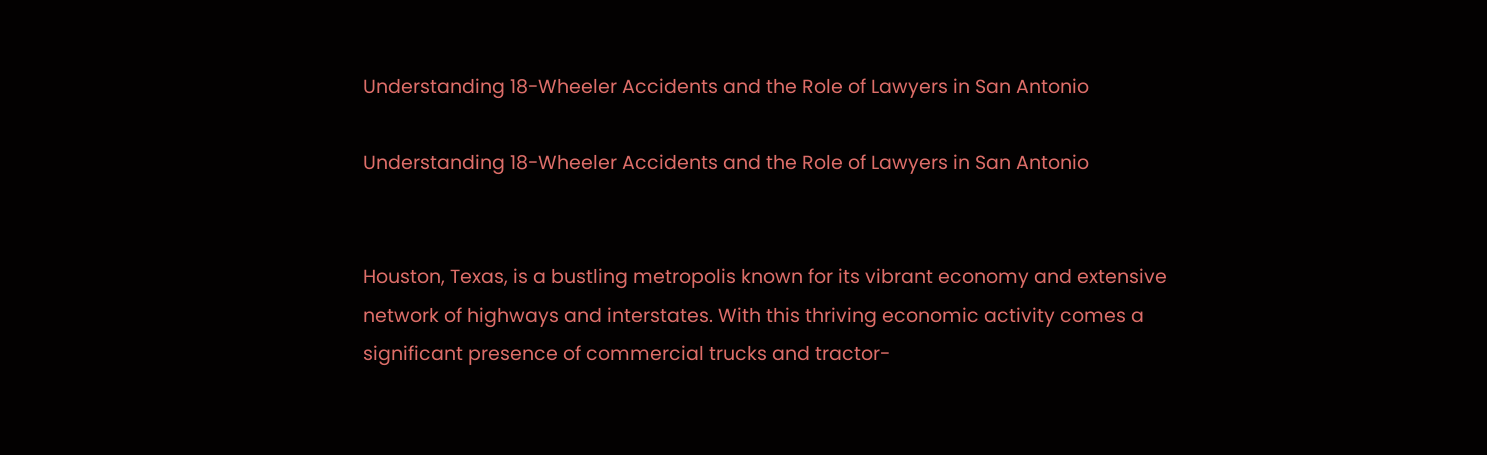Understanding 18-Wheeler Accidents and the Role of Lawyers in San Antonio

Understanding 18-Wheeler Accidents and the Role of Lawyers in San Antonio


Houston, Texas, is a bustling metropolis known for its vibrant economy and extensive network of highways and interstates. With this thriving economic activity comes a significant presence of commercial trucks and tractor-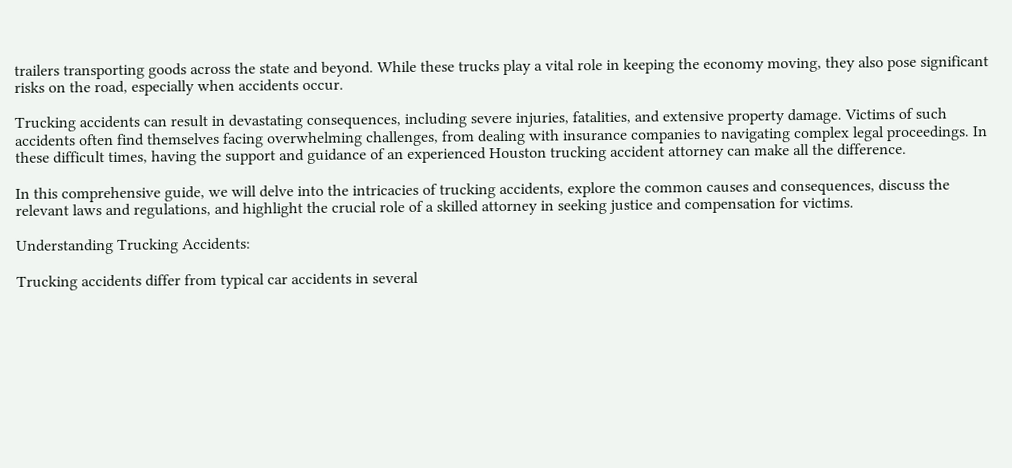trailers transporting goods across the state and beyond. While these trucks play a vital role in keeping the economy moving, they also pose significant risks on the road, especially when accidents occur.

Trucking accidents can result in devastating consequences, including severe injuries, fatalities, and extensive property damage. Victims of such accidents often find themselves facing overwhelming challenges, from dealing with insurance companies to navigating complex legal proceedings. In these difficult times, having the support and guidance of an experienced Houston trucking accident attorney can make all the difference.

In this comprehensive guide, we will delve into the intricacies of trucking accidents, explore the common causes and consequences, discuss the relevant laws and regulations, and highlight the crucial role of a skilled attorney in seeking justice and compensation for victims.

Understanding Trucking Accidents:

Trucking accidents differ from typical car accidents in several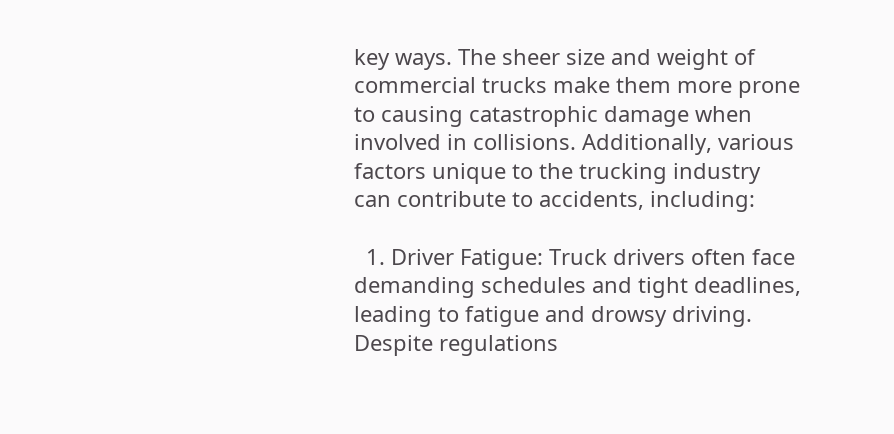key ways. The sheer size and weight of commercial trucks make them more prone to causing catastrophic damage when involved in collisions. Additionally, various factors unique to the trucking industry can contribute to accidents, including:

  1. Driver Fatigue: Truck drivers often face demanding schedules and tight deadlines, leading to fatigue and drowsy driving. Despite regulations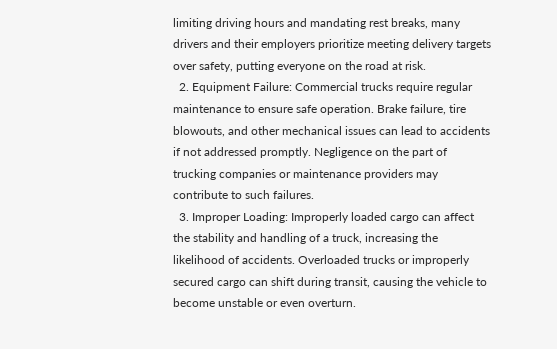limiting driving hours and mandating rest breaks, many drivers and their employers prioritize meeting delivery targets over safety, putting everyone on the road at risk.
  2. Equipment Failure: Commercial trucks require regular maintenance to ensure safe operation. Brake failure, tire blowouts, and other mechanical issues can lead to accidents if not addressed promptly. Negligence on the part of trucking companies or maintenance providers may contribute to such failures.
  3. Improper Loading: Improperly loaded cargo can affect the stability and handling of a truck, increasing the likelihood of accidents. Overloaded trucks or improperly secured cargo can shift during transit, causing the vehicle to become unstable or even overturn.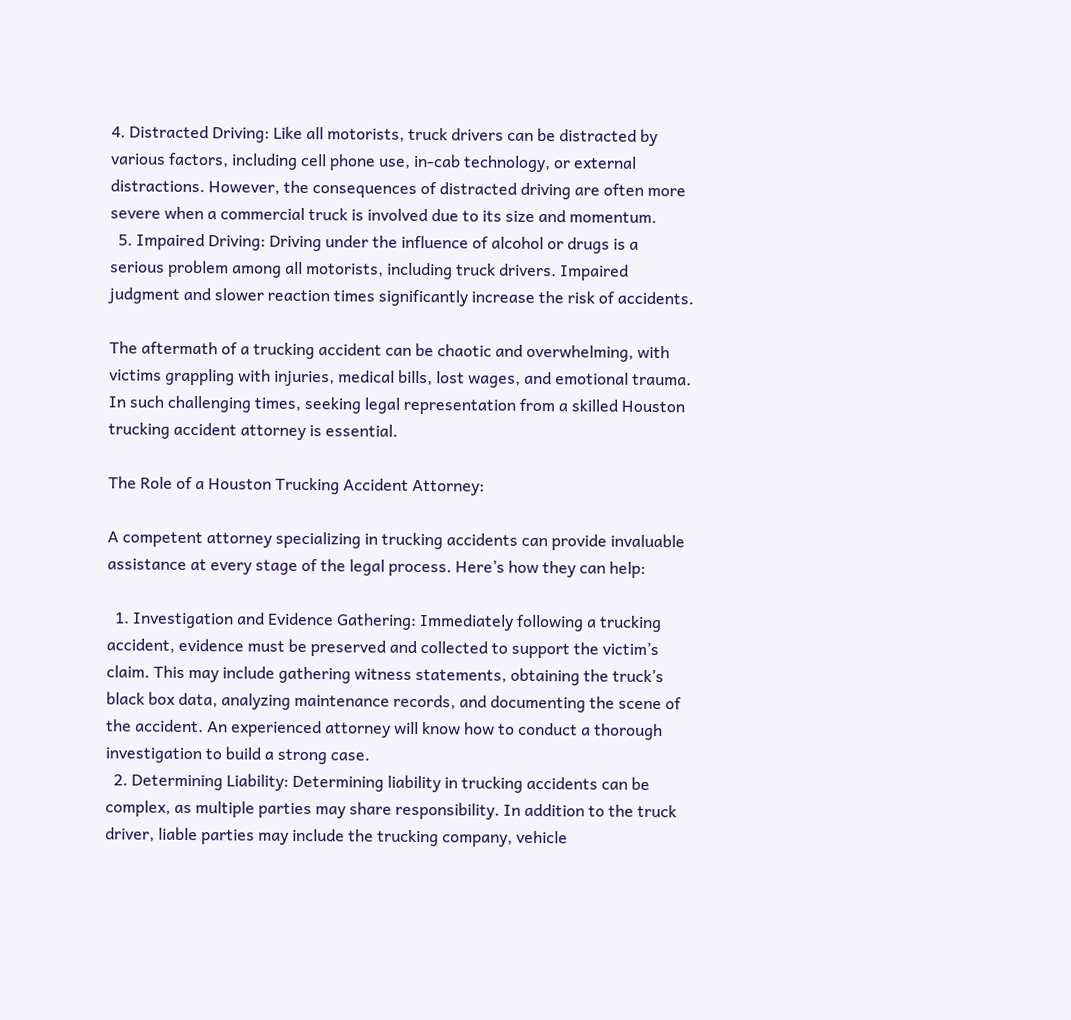4. Distracted Driving: Like all motorists, truck drivers can be distracted by various factors, including cell phone use, in-cab technology, or external distractions. However, the consequences of distracted driving are often more severe when a commercial truck is involved due to its size and momentum.
  5. Impaired Driving: Driving under the influence of alcohol or drugs is a serious problem among all motorists, including truck drivers. Impaired judgment and slower reaction times significantly increase the risk of accidents.

The aftermath of a trucking accident can be chaotic and overwhelming, with victims grappling with injuries, medical bills, lost wages, and emotional trauma. In such challenging times, seeking legal representation from a skilled Houston trucking accident attorney is essential.

The Role of a Houston Trucking Accident Attorney:

A competent attorney specializing in trucking accidents can provide invaluable assistance at every stage of the legal process. Here’s how they can help:

  1. Investigation and Evidence Gathering: Immediately following a trucking accident, evidence must be preserved and collected to support the victim’s claim. This may include gathering witness statements, obtaining the truck’s black box data, analyzing maintenance records, and documenting the scene of the accident. An experienced attorney will know how to conduct a thorough investigation to build a strong case.
  2. Determining Liability: Determining liability in trucking accidents can be complex, as multiple parties may share responsibility. In addition to the truck driver, liable parties may include the trucking company, vehicle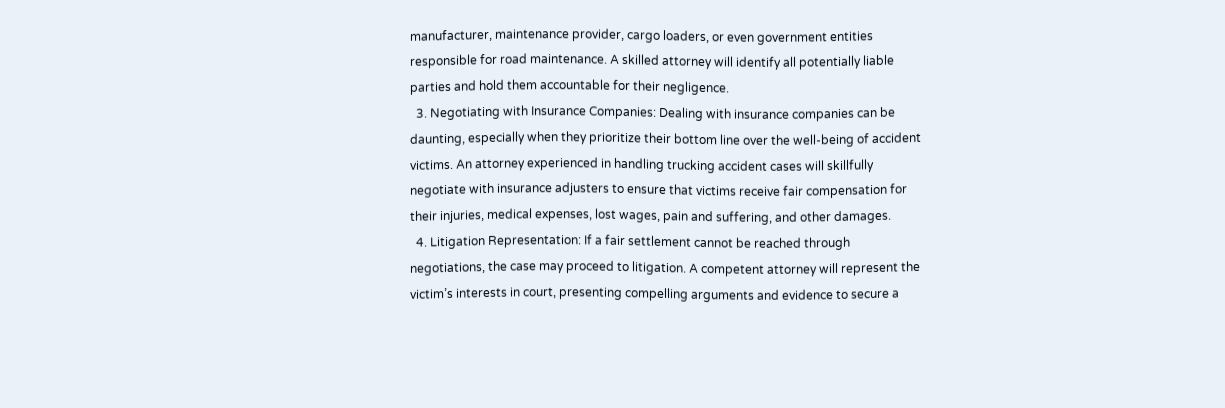manufacturer, maintenance provider, cargo loaders, or even government entities responsible for road maintenance. A skilled attorney will identify all potentially liable parties and hold them accountable for their negligence.
  3. Negotiating with Insurance Companies: Dealing with insurance companies can be daunting, especially when they prioritize their bottom line over the well-being of accident victims. An attorney experienced in handling trucking accident cases will skillfully negotiate with insurance adjusters to ensure that victims receive fair compensation for their injuries, medical expenses, lost wages, pain and suffering, and other damages.
  4. Litigation Representation: If a fair settlement cannot be reached through negotiations, the case may proceed to litigation. A competent attorney will represent the victim’s interests in court, presenting compelling arguments and evidence to secure a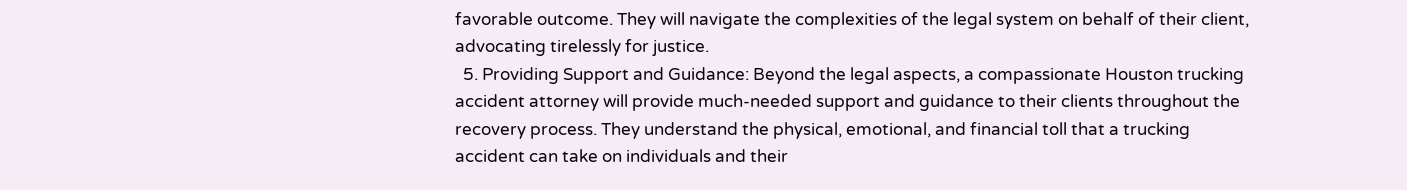favorable outcome. They will navigate the complexities of the legal system on behalf of their client, advocating tirelessly for justice.
  5. Providing Support and Guidance: Beyond the legal aspects, a compassionate Houston trucking accident attorney will provide much-needed support and guidance to their clients throughout the recovery process. They understand the physical, emotional, and financial toll that a trucking accident can take on individuals and their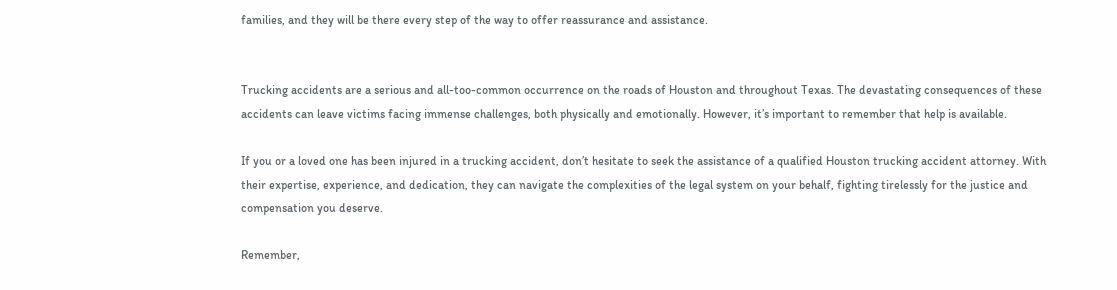families, and they will be there every step of the way to offer reassurance and assistance.


Trucking accidents are a serious and all-too-common occurrence on the roads of Houston and throughout Texas. The devastating consequences of these accidents can leave victims facing immense challenges, both physically and emotionally. However, it’s important to remember that help is available.

If you or a loved one has been injured in a trucking accident, don’t hesitate to seek the assistance of a qualified Houston trucking accident attorney. With their expertise, experience, and dedication, they can navigate the complexities of the legal system on your behalf, fighting tirelessly for the justice and compensation you deserve.

Remember,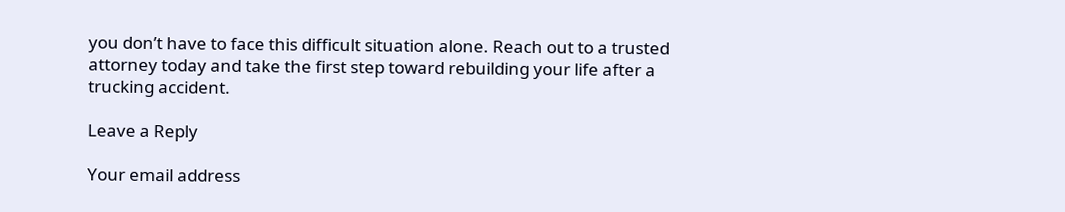you don’t have to face this difficult situation alone. Reach out to a trusted attorney today and take the first step toward rebuilding your life after a trucking accident.

Leave a Reply

Your email address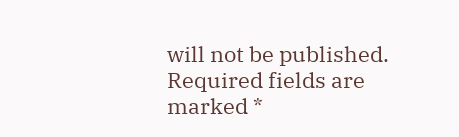will not be published. Required fields are marked *